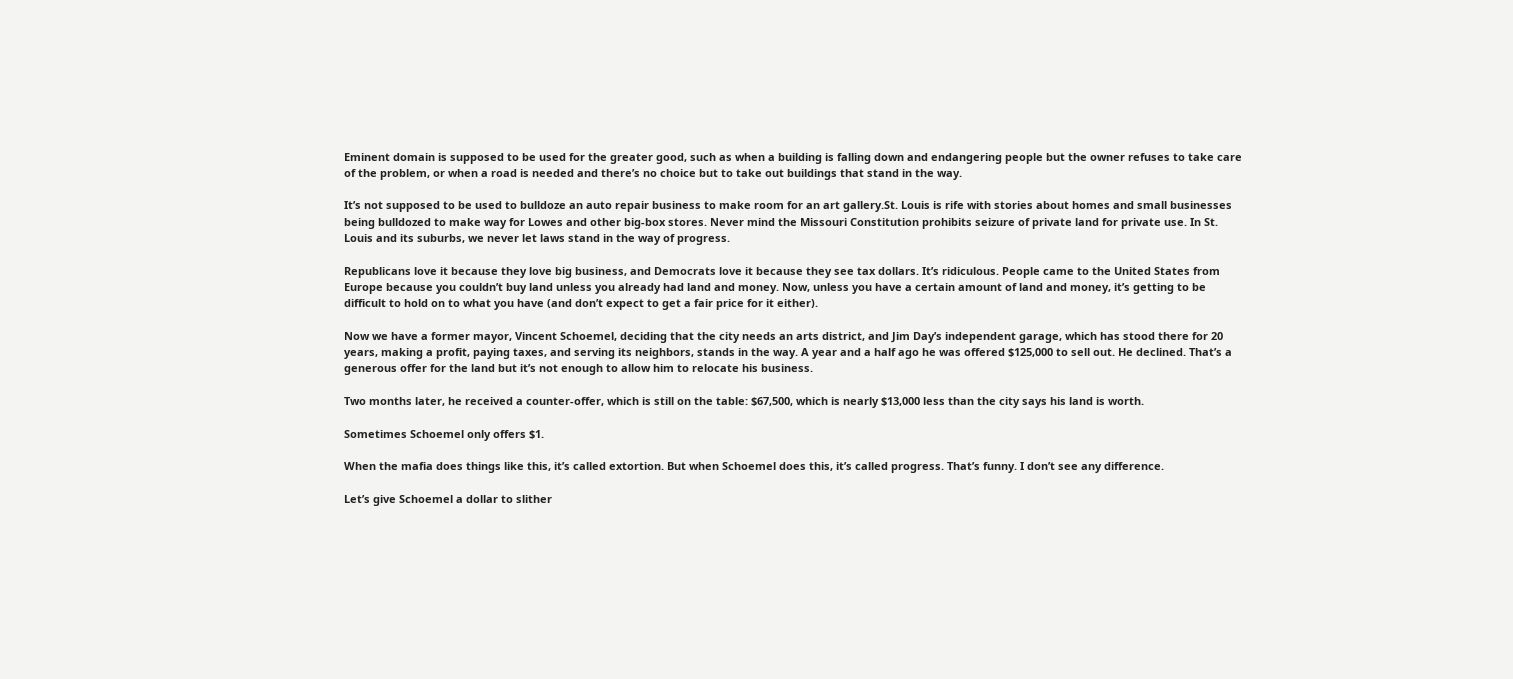Eminent domain is supposed to be used for the greater good, such as when a building is falling down and endangering people but the owner refuses to take care of the problem, or when a road is needed and there’s no choice but to take out buildings that stand in the way.

It’s not supposed to be used to bulldoze an auto repair business to make room for an art gallery.St. Louis is rife with stories about homes and small businesses being bulldozed to make way for Lowes and other big-box stores. Never mind the Missouri Constitution prohibits seizure of private land for private use. In St. Louis and its suburbs, we never let laws stand in the way of progress.

Republicans love it because they love big business, and Democrats love it because they see tax dollars. It’s ridiculous. People came to the United States from Europe because you couldn’t buy land unless you already had land and money. Now, unless you have a certain amount of land and money, it’s getting to be difficult to hold on to what you have (and don’t expect to get a fair price for it either).

Now we have a former mayor, Vincent Schoemel, deciding that the city needs an arts district, and Jim Day’s independent garage, which has stood there for 20 years, making a profit, paying taxes, and serving its neighbors, stands in the way. A year and a half ago he was offered $125,000 to sell out. He declined. That’s a generous offer for the land but it’s not enough to allow him to relocate his business.

Two months later, he received a counter-offer, which is still on the table: $67,500, which is nearly $13,000 less than the city says his land is worth.

Sometimes Schoemel only offers $1.

When the mafia does things like this, it’s called extortion. But when Schoemel does this, it’s called progress. That’s funny. I don’t see any difference.

Let’s give Schoemel a dollar to slither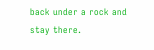back under a rock and stay there.